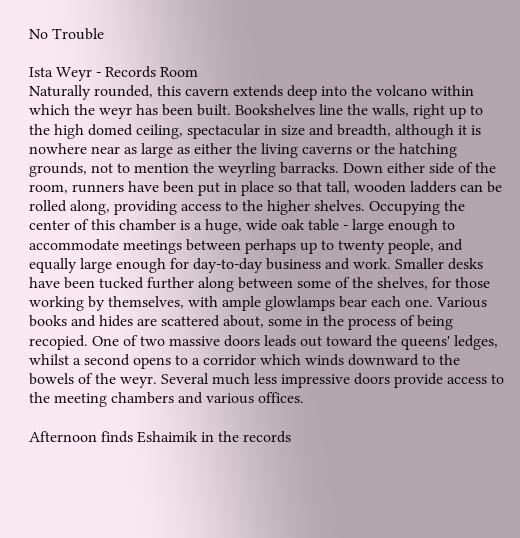No Trouble

Ista Weyr - Records Room
Naturally rounded, this cavern extends deep into the volcano within which the weyr has been built. Bookshelves line the walls, right up to the high domed ceiling, spectacular in size and breadth, although it is nowhere near as large as either the living caverns or the hatching grounds, not to mention the weyrling barracks. Down either side of the room, runners have been put in place so that tall, wooden ladders can be rolled along, providing access to the higher shelves. Occupying the center of this chamber is a huge, wide oak table - large enough to accommodate meetings between perhaps up to twenty people, and equally large enough for day-to-day business and work. Smaller desks have been tucked further along between some of the shelves, for those working by themselves, with ample glowlamps bear each one. Various books and hides are scattered about, some in the process of being recopied. One of two massive doors leads out toward the queens' ledges, whilst a second opens to a corridor which winds downward to the bowels of the weyr. Several much less impressive doors provide access to the meeting chambers and various offices.

Afternoon finds Eshaimik in the records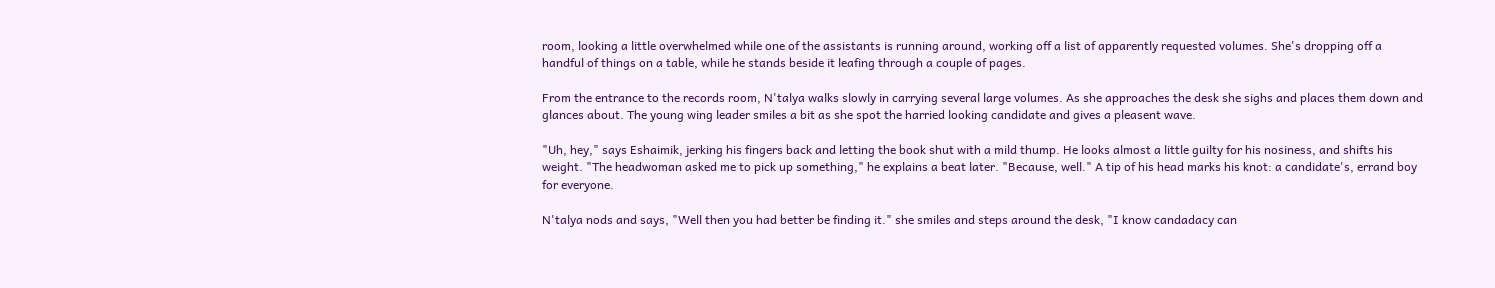room, looking a little overwhelmed while one of the assistants is running around, working off a list of apparently requested volumes. She's dropping off a handful of things on a table, while he stands beside it leafing through a couple of pages.

From the entrance to the records room, N'talya walks slowly in carrying several large volumes. As she approaches the desk she sighs and places them down and glances about. The young wing leader smiles a bit as she spot the harried looking candidate and gives a pleasent wave.

"Uh, hey," says Eshaimik, jerking his fingers back and letting the book shut with a mild thump. He looks almost a little guilty for his nosiness, and shifts his weight. "The headwoman asked me to pick up something," he explains a beat later. "Because, well." A tip of his head marks his knot: a candidate's, errand boy for everyone.

N'talya nods and says, "Well then you had better be finding it." she smiles and steps around the desk, "I know candadacy can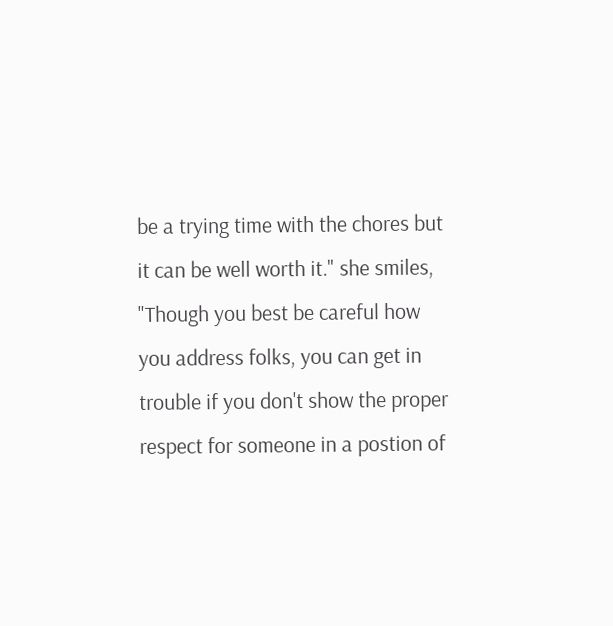be a trying time with the chores but it can be well worth it." she smiles, "Though you best be careful how you address folks, you can get in trouble if you don't show the proper respect for someone in a postion of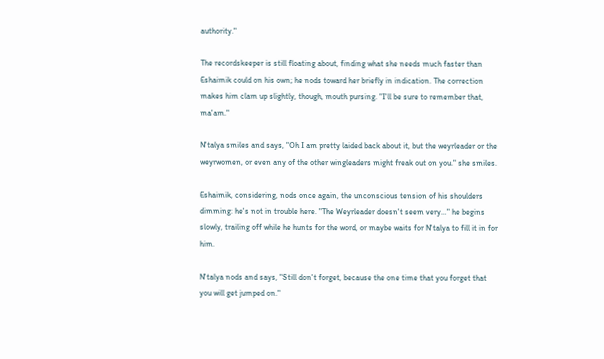authority."

The recordskeeper is still floating about, finding what she needs much faster than Eshaimik could on his own; he nods toward her briefly in indication. The correction makes him clam up slightly, though, mouth pursing. "I'll be sure to remember that, ma'am."

N'talya smiles and says, "Oh I am pretty laided back about it, but the weyrleader or the weyrwomen, or even any of the other wingleaders might freak out on you." she smiles.

Eshaimik, considering, nods once again, the unconscious tension of his shoulders dimming: he's not in trouble here. "The Weyrleader doesn't seem very…" he begins slowly, trailing off while he hunts for the word, or maybe waits for N'talya to fill it in for him.

N'talya nods and says, "Still don't forget, because the one time that you forget that you will get jumped on."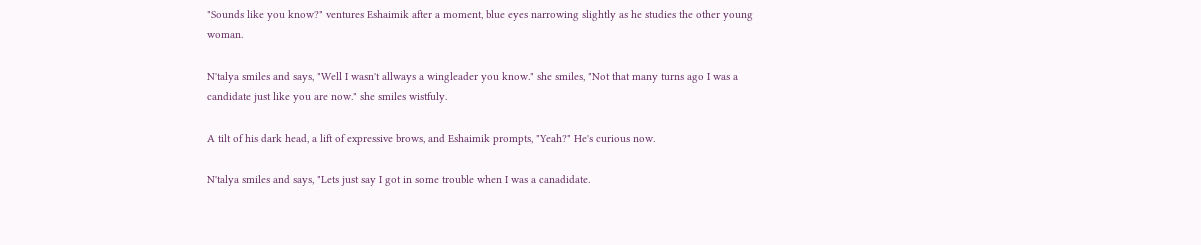"Sounds like you know?" ventures Eshaimik after a moment, blue eyes narrowing slightly as he studies the other young woman.

N'talya smiles and says, "Well I wasn't allways a wingleader you know." she smiles, "Not that many turns ago I was a candidate just like you are now." she smiles wistfuly.

A tilt of his dark head, a lift of expressive brows, and Eshaimik prompts, "Yeah?" He's curious now.

N'talya smiles and says, "Lets just say I got in some trouble when I was a canadidate.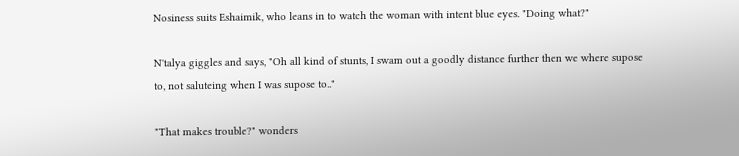Nosiness suits Eshaimik, who leans in to watch the woman with intent blue eyes. "Doing what?"

N'talya giggles and says, "Oh all kind of stunts, I swam out a goodly distance further then we where supose to, not saluteing when I was supose to.."

"That makes trouble?" wonders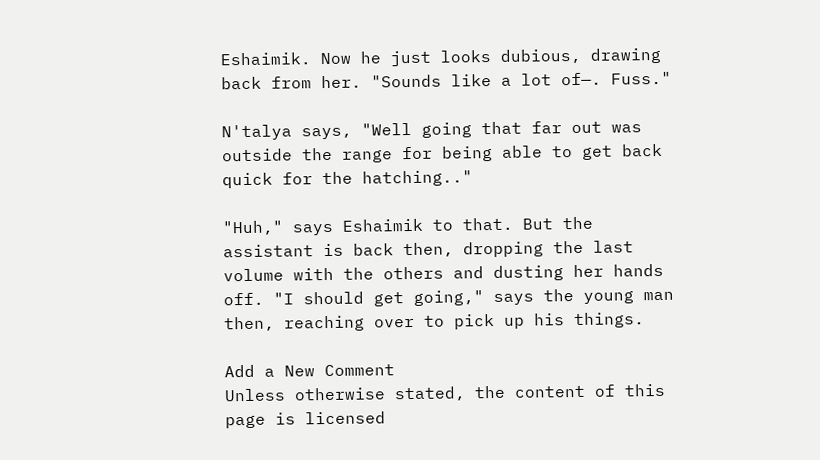Eshaimik. Now he just looks dubious, drawing back from her. "Sounds like a lot of—. Fuss."

N'talya says, "Well going that far out was outside the range for being able to get back quick for the hatching.."

"Huh," says Eshaimik to that. But the assistant is back then, dropping the last volume with the others and dusting her hands off. "I should get going," says the young man then, reaching over to pick up his things.

Add a New Comment
Unless otherwise stated, the content of this page is licensed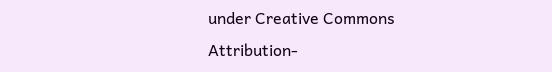under Creative Commons Attribution-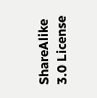ShareAlike 3.0 License